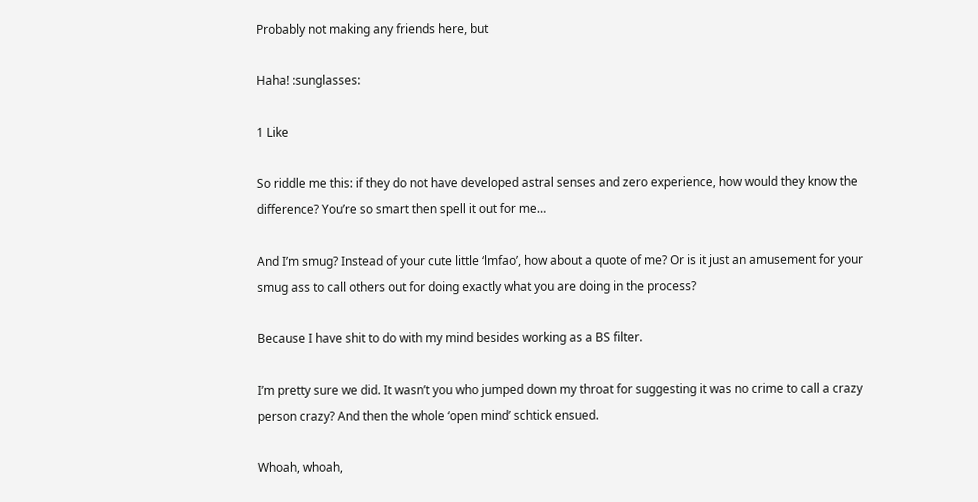Probably not making any friends here, but

Haha! :sunglasses:

1 Like

So riddle me this: if they do not have developed astral senses and zero experience, how would they know the difference? You’re so smart then spell it out for me…

And I’m smug? Instead of your cute little ‘lmfao’, how about a quote of me? Or is it just an amusement for your smug ass to call others out for doing exactly what you are doing in the process?

Because I have shit to do with my mind besides working as a BS filter.

I’m pretty sure we did. It wasn’t you who jumped down my throat for suggesting it was no crime to call a crazy person crazy? And then the whole ‘open mind’ schtick ensued.

Whoah, whoah,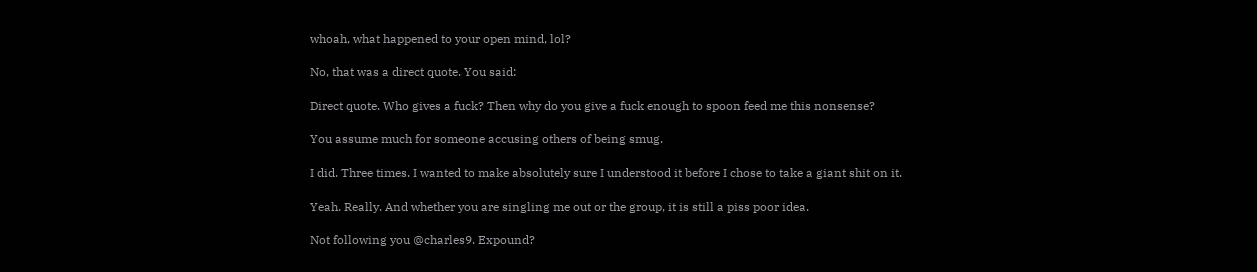whoah, what happened to your open mind, lol?

No, that was a direct quote. You said:

Direct quote. Who gives a fuck? Then why do you give a fuck enough to spoon feed me this nonsense?

You assume much for someone accusing others of being smug.

I did. Three times. I wanted to make absolutely sure I understood it before I chose to take a giant shit on it.

Yeah. Really. And whether you are singling me out or the group, it is still a piss poor idea.

Not following you @charles9. Expound?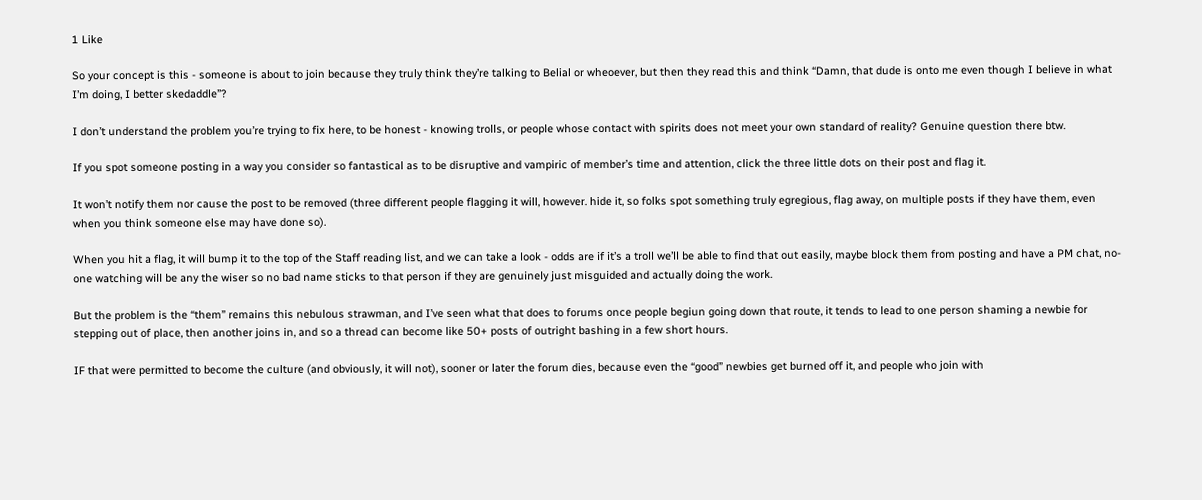1 Like

So your concept is this - someone is about to join because they truly think they’re talking to Belial or wheoever, but then they read this and think “Damn, that dude is onto me even though I believe in what I’m doing, I better skedaddle”?

I don’t understand the problem you’re trying to fix here, to be honest - knowing trolls, or people whose contact with spirits does not meet your own standard of reality? Genuine question there btw.

If you spot someone posting in a way you consider so fantastical as to be disruptive and vampiric of member’s time and attention, click the three little dots on their post and flag it.

It won’t notify them nor cause the post to be removed (three different people flagging it will, however. hide it, so folks spot something truly egregious, flag away, on multiple posts if they have them, even when you think someone else may have done so).

When you hit a flag, it will bump it to the top of the Staff reading list, and we can take a look - odds are if it’s a troll we’ll be able to find that out easily, maybe block them from posting and have a PM chat, no-one watching will be any the wiser so no bad name sticks to that person if they are genuinely just misguided and actually doing the work.

But the problem is the “them” remains this nebulous strawman, and I’ve seen what that does to forums once people begiun going down that route, it tends to lead to one person shaming a newbie for stepping out of place, then another joins in, and so a thread can become like 50+ posts of outright bashing in a few short hours.

IF that were permitted to become the culture (and obviously, it will not), sooner or later the forum dies, because even the “good” newbies get burned off it, and people who join with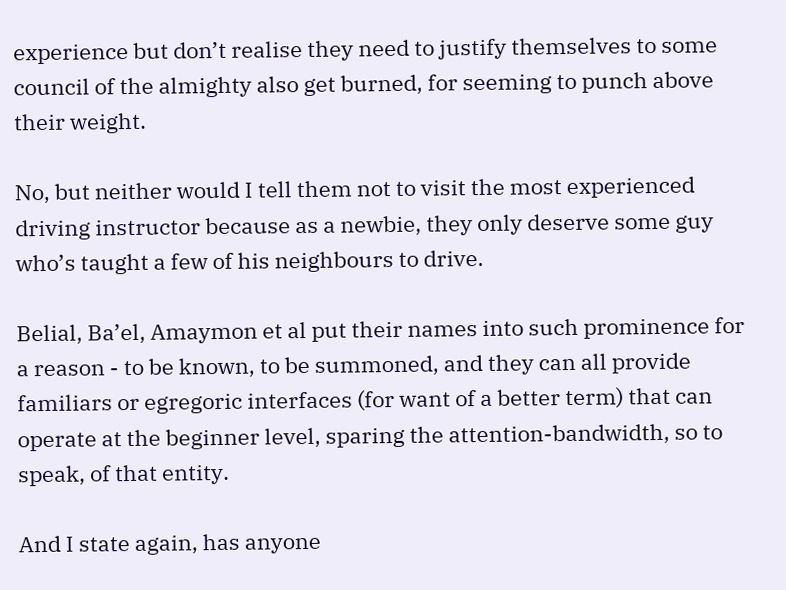experience but don’t realise they need to justify themselves to some council of the almighty also get burned, for seeming to punch above their weight.

No, but neither would I tell them not to visit the most experienced driving instructor because as a newbie, they only deserve some guy who’s taught a few of his neighbours to drive.

Belial, Ba’el, Amaymon et al put their names into such prominence for a reason - to be known, to be summoned, and they can all provide familiars or egregoric interfaces (for want of a better term) that can operate at the beginner level, sparing the attention-bandwidth, so to speak, of that entity.

And I state again, has anyone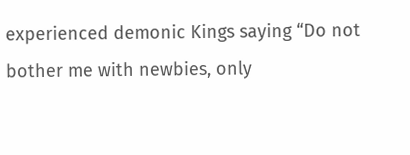experienced demonic Kings saying “Do not bother me with newbies, only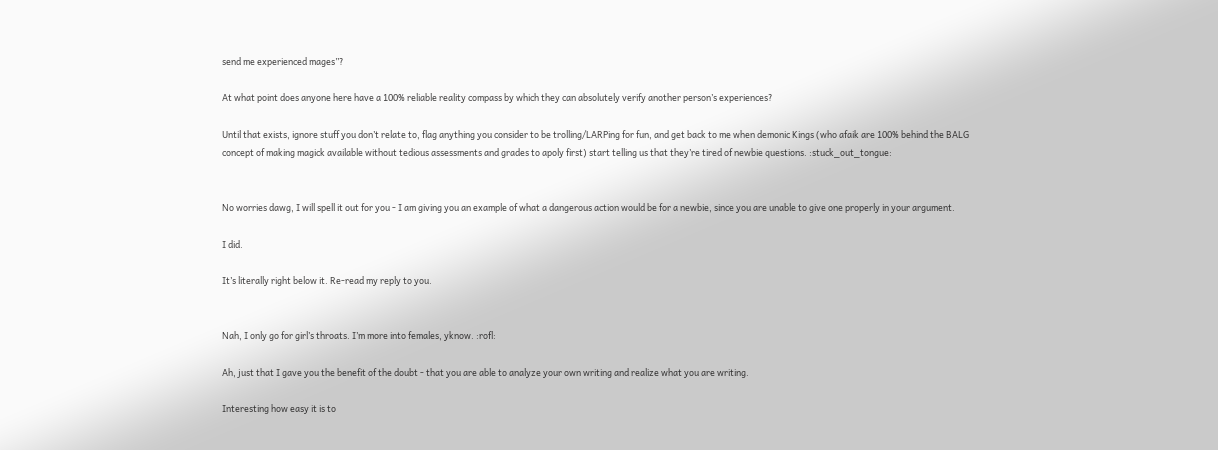send me experienced mages”?

At what point does anyone here have a 100% reliable reality compass by which they can absolutely verify another person’s experiences?

Until that exists, ignore stuff you don’t relate to, flag anything you consider to be trolling/LARPing for fun, and get back to me when demonic Kings (who afaik are 100% behind the BALG concept of making magick available without tedious assessments and grades to apoly first) start telling us that they’re tired of newbie questions. :stuck_out_tongue:


No worries dawg, I will spell it out for you - I am giving you an example of what a dangerous action would be for a newbie, since you are unable to give one properly in your argument.

I did.

It’s literally right below it. Re-read my reply to you.


Nah, I only go for girl’s throats. I’m more into females, yknow. :rofl:

Ah, just that I gave you the benefit of the doubt - that you are able to analyze your own writing and realize what you are writing.

Interesting how easy it is to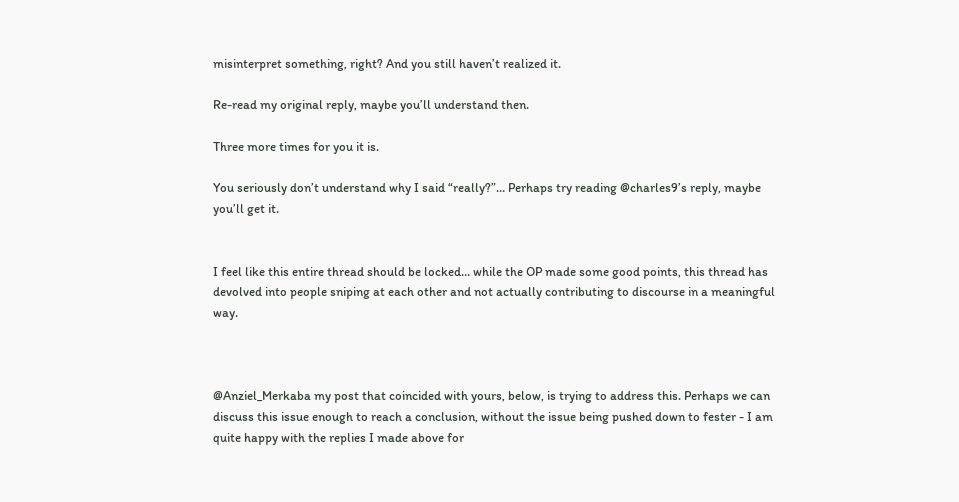misinterpret something, right? And you still haven’t realized it.

Re-read my original reply, maybe you’ll understand then.

Three more times for you it is.

You seriously don’t understand why I said “really?”… Perhaps try reading @charles9’s reply, maybe you’ll get it.


I feel like this entire thread should be locked… while the OP made some good points, this thread has devolved into people sniping at each other and not actually contributing to discourse in a meaningful way.



@Anziel_Merkaba my post that coincided with yours, below, is trying to address this. Perhaps we can discuss this issue enough to reach a conclusion, without the issue being pushed down to fester - I am quite happy with the replies I made above for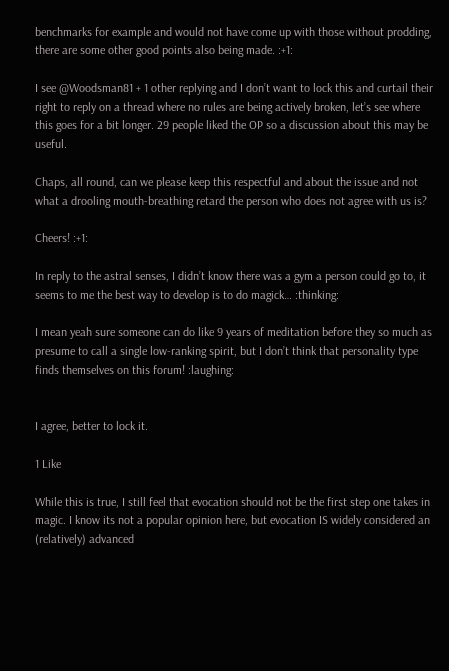benchmarks for example and would not have come up with those without prodding, there are some other good points also being made. :+1:

I see @Woodsman81 + 1 other replying and I don’t want to lock this and curtail their right to reply on a thread where no rules are being actively broken, let’s see where this goes for a bit longer. 29 people liked the OP so a discussion about this may be useful.

Chaps, all round, can we please keep this respectful and about the issue and not what a drooling mouth-breathing retard the person who does not agree with us is?

Cheers! :+1:

In reply to the astral senses, I didn’t know there was a gym a person could go to, it seems to me the best way to develop is to do magick… :thinking:

I mean yeah sure someone can do like 9 years of meditation before they so much as presume to call a single low-ranking spirit, but I don’t think that personality type finds themselves on this forum! :laughing:


I agree, better to lock it.

1 Like

While this is true, I still feel that evocation should not be the first step one takes in magic. I know its not a popular opinion here, but evocation IS widely considered an (relatively) advanced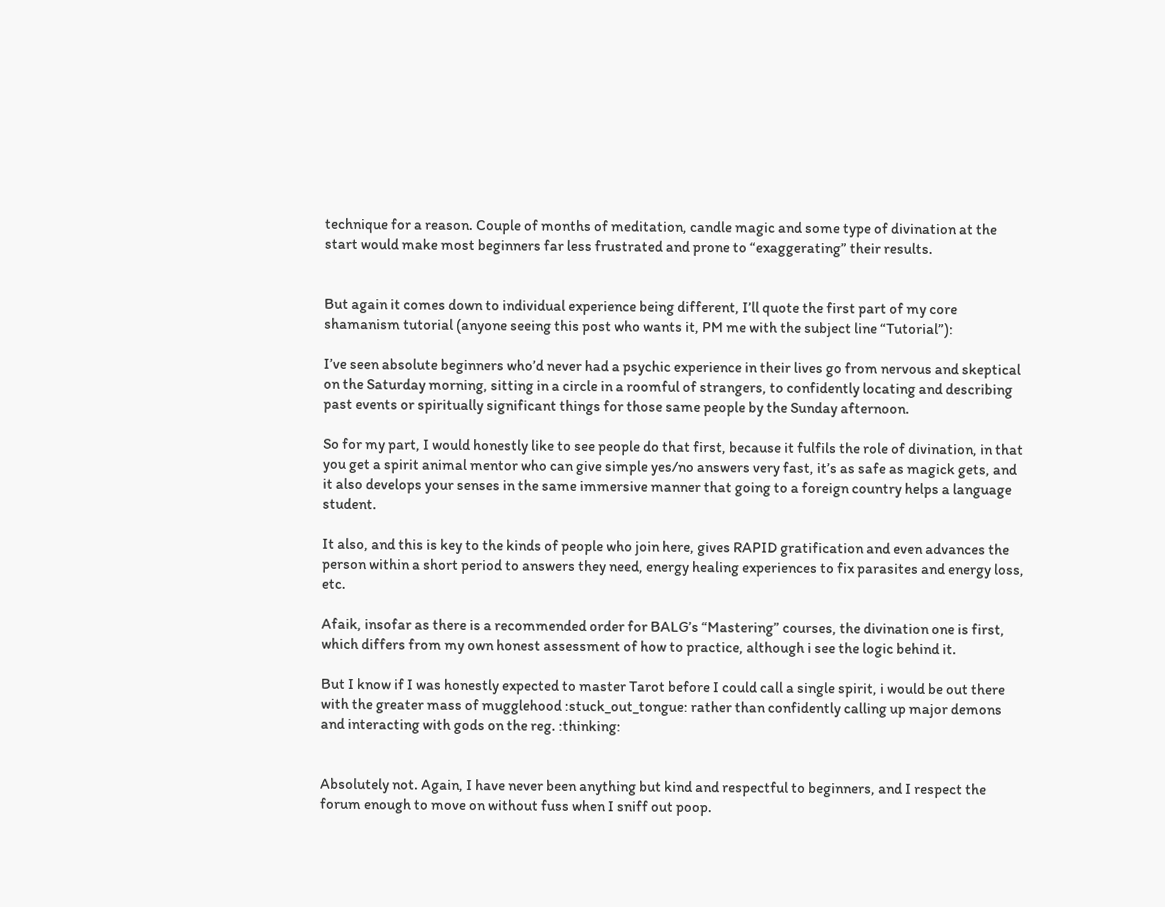technique for a reason. Couple of months of meditation, candle magic and some type of divination at the start would make most beginners far less frustrated and prone to “exaggerating” their results.


But again it comes down to individual experience being different, I’ll quote the first part of my core shamanism tutorial (anyone seeing this post who wants it, PM me with the subject line “Tutorial”):

I’ve seen absolute beginners who’d never had a psychic experience in their lives go from nervous and skeptical on the Saturday morning, sitting in a circle in a roomful of strangers, to confidently locating and describing past events or spiritually significant things for those same people by the Sunday afternoon.

So for my part, I would honestly like to see people do that first, because it fulfils the role of divination, in that you get a spirit animal mentor who can give simple yes/no answers very fast, it’s as safe as magick gets, and it also develops your senses in the same immersive manner that going to a foreign country helps a language student.

It also, and this is key to the kinds of people who join here, gives RAPID gratification and even advances the person within a short period to answers they need, energy healing experiences to fix parasites and energy loss, etc.

Afaik, insofar as there is a recommended order for BALG’s “Mastering” courses, the divination one is first, which differs from my own honest assessment of how to practice, although i see the logic behind it.

But I know if I was honestly expected to master Tarot before I could call a single spirit, i would be out there with the greater mass of mugglehood :stuck_out_tongue: rather than confidently calling up major demons and interacting with gods on the reg. :thinking:


Absolutely not. Again, I have never been anything but kind and respectful to beginners, and I respect the forum enough to move on without fuss when I sniff out poop.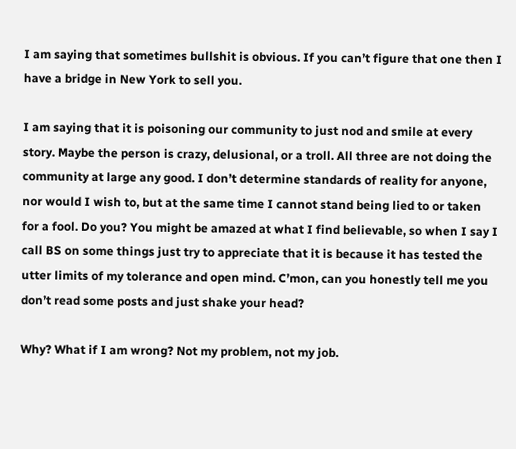I am saying that sometimes bullshit is obvious. If you can’t figure that one then I have a bridge in New York to sell you.

I am saying that it is poisoning our community to just nod and smile at every story. Maybe the person is crazy, delusional, or a troll. All three are not doing the community at large any good. I don’t determine standards of reality for anyone, nor would I wish to, but at the same time I cannot stand being lied to or taken for a fool. Do you? You might be amazed at what I find believable, so when I say I call BS on some things just try to appreciate that it is because it has tested the utter limits of my tolerance and open mind. C’mon, can you honestly tell me you don’t read some posts and just shake your head?

Why? What if I am wrong? Not my problem, not my job.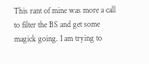This rant of mine was more a call to filter the BS and get some magick going. I am trying to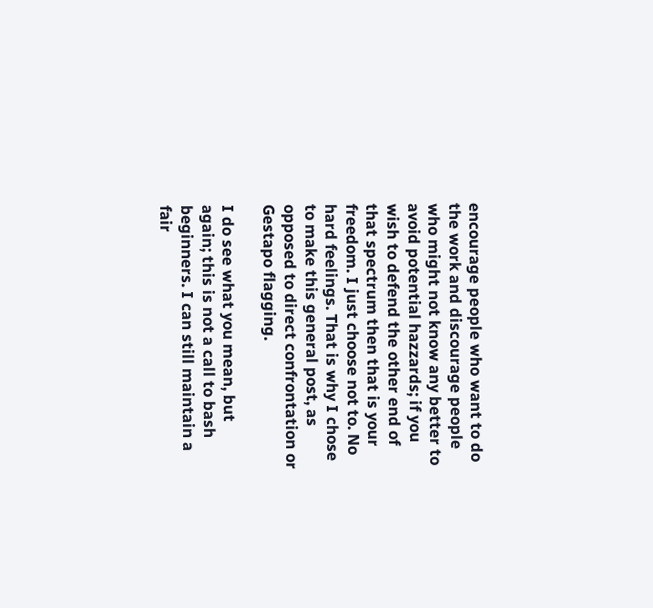encourage people who want to do the work and discourage people who might not know any better to avoid potential hazzards; if you wish to defend the other end of that spectrum then that is your freedom. I just choose not to. No hard feelings. That is why I chose to make this general post, as opposed to direct confrontation or Gestapo flagging.

I do see what you mean, but again; this is not a call to bash beginners. I can still maintain a fair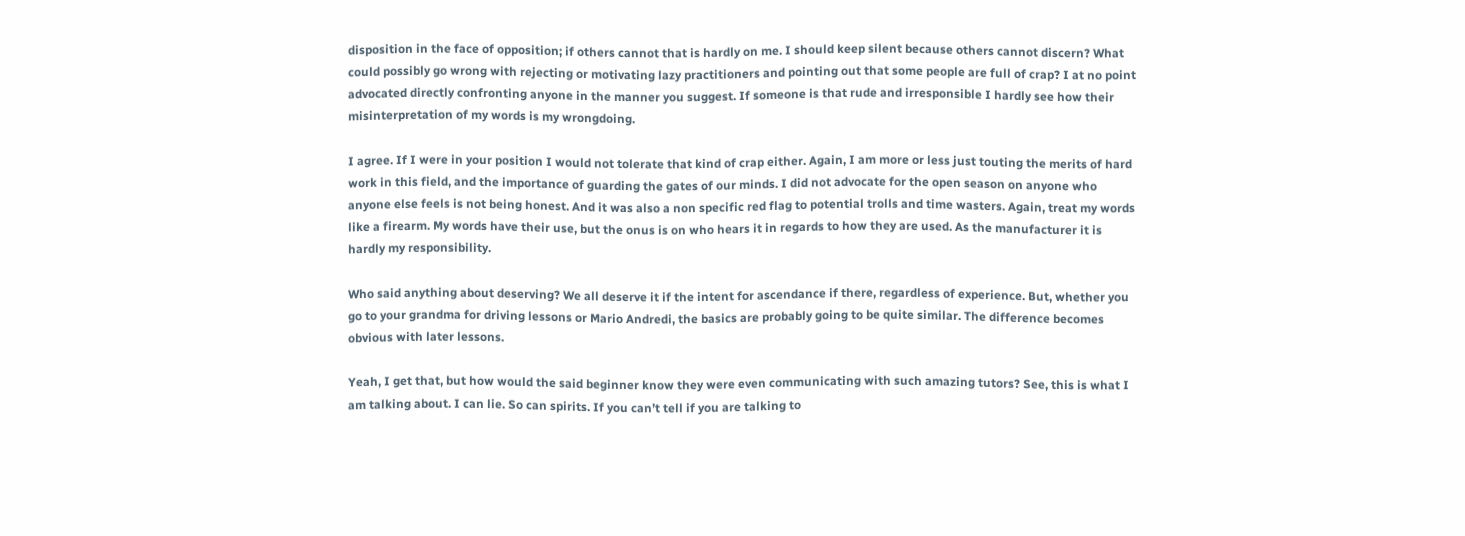disposition in the face of opposition; if others cannot that is hardly on me. I should keep silent because others cannot discern? What could possibly go wrong with rejecting or motivating lazy practitioners and pointing out that some people are full of crap? I at no point advocated directly confronting anyone in the manner you suggest. If someone is that rude and irresponsible I hardly see how their misinterpretation of my words is my wrongdoing.

I agree. If I were in your position I would not tolerate that kind of crap either. Again, I am more or less just touting the merits of hard work in this field, and the importance of guarding the gates of our minds. I did not advocate for the open season on anyone who anyone else feels is not being honest. And it was also a non specific red flag to potential trolls and time wasters. Again, treat my words like a firearm. My words have their use, but the onus is on who hears it in regards to how they are used. As the manufacturer it is hardly my responsibility.

Who said anything about deserving? We all deserve it if the intent for ascendance if there, regardless of experience. But, whether you go to your grandma for driving lessons or Mario Andredi, the basics are probably going to be quite similar. The difference becomes obvious with later lessons.

Yeah, I get that, but how would the said beginner know they were even communicating with such amazing tutors? See, this is what I am talking about. I can lie. So can spirits. If you can’t tell if you are talking to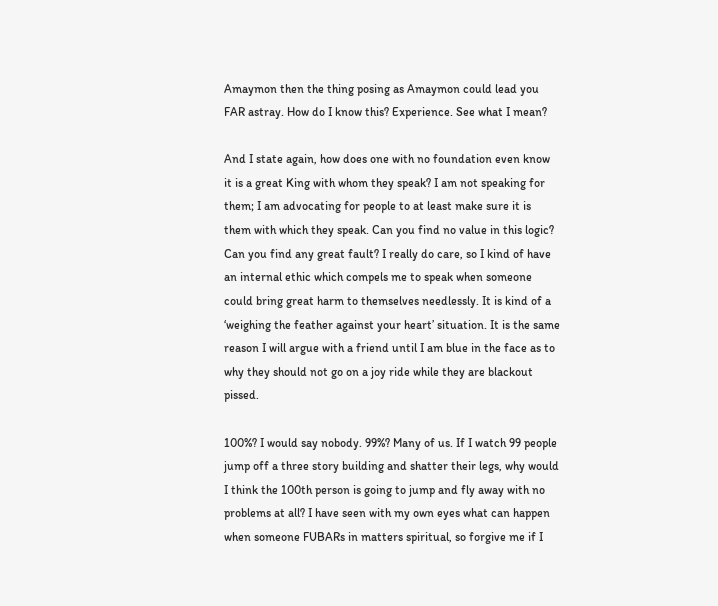Amaymon then the thing posing as Amaymon could lead you FAR astray. How do I know this? Experience. See what I mean?

And I state again, how does one with no foundation even know it is a great King with whom they speak? I am not speaking for them; I am advocating for people to at least make sure it is them with which they speak. Can you find no value in this logic? Can you find any great fault? I really do care, so I kind of have an internal ethic which compels me to speak when someone could bring great harm to themselves needlessly. It is kind of a ‘weighing the feather against your heart’ situation. It is the same reason I will argue with a friend until I am blue in the face as to why they should not go on a joy ride while they are blackout pissed.

100%? I would say nobody. 99%? Many of us. If I watch 99 people jump off a three story building and shatter their legs, why would I think the 100th person is going to jump and fly away with no problems at all? I have seen with my own eyes what can happen when someone FUBARs in matters spiritual, so forgive me if I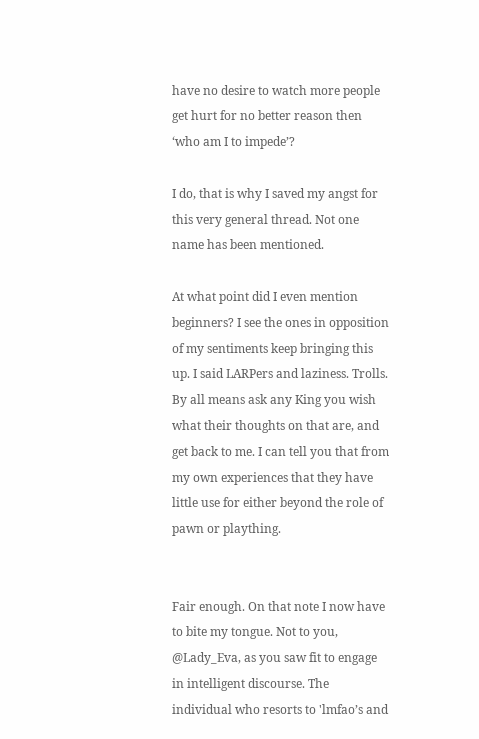have no desire to watch more people get hurt for no better reason then ‘who am I to impede’?

I do, that is why I saved my angst for this very general thread. Not one name has been mentioned.

At what point did I even mention beginners? I see the ones in opposition of my sentiments keep bringing this up. I said LARPers and laziness. Trolls. By all means ask any King you wish what their thoughts on that are, and get back to me. I can tell you that from my own experiences that they have little use for either beyond the role of pawn or plaything.


Fair enough. On that note I now have to bite my tongue. Not to you, @Lady_Eva, as you saw fit to engage in intelligent discourse. The individual who resorts to 'lmfao’s and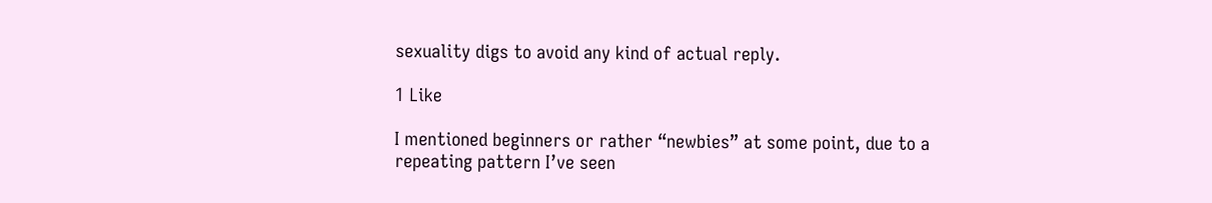sexuality digs to avoid any kind of actual reply.

1 Like

I mentioned beginners or rather “newbies” at some point, due to a repeating pattern I’ve seen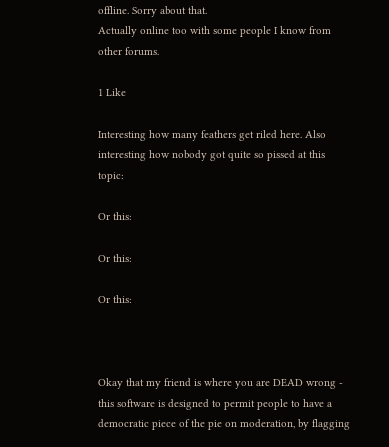offline. Sorry about that.
Actually online too with some people I know from other forums.

1 Like

Interesting how many feathers get riled here. Also interesting how nobody got quite so pissed at this topic:

Or this:

Or this:

Or this:



Okay that my friend is where you are DEAD wrong - this software is designed to permit people to have a democratic piece of the pie on moderation, by flagging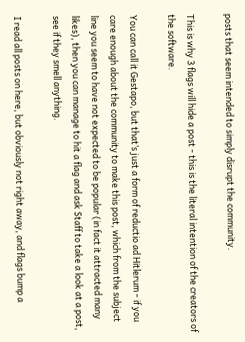posts that seem intended to simply disrupt the community.

This is why 3 flags will hide a post - this is the literal intention of the creators of the software.

You can call it Gestapo, but that’s just a form of reductio ad Hitlerum - if you care enough about the community to make this post, which from the subject line you seem to have not expected to be popular (in fact it attracted many likes), then you can manage to hit a flag and ask Staff to take a look at a post, see if they smell anything.

I read all posts on here, but obviously not right away, and flags bump a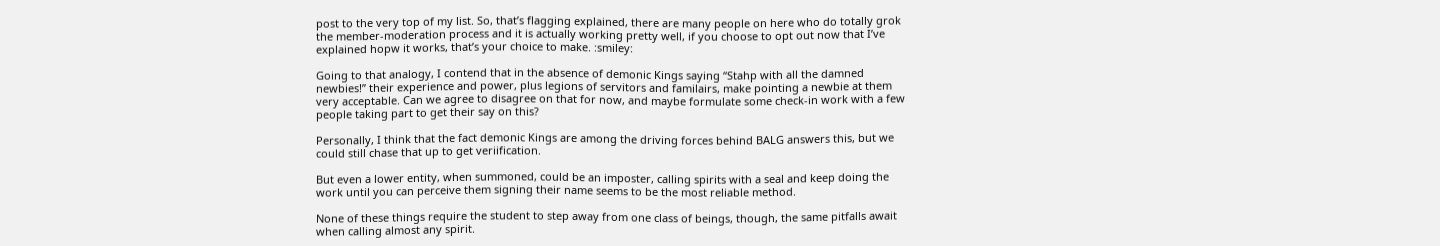post to the very top of my list. So, that’s flagging explained, there are many people on here who do totally grok the member-moderation process and it is actually working pretty well, if you choose to opt out now that I’ve explained hopw it works, that’s your choice to make. :smiley:

Going to that analogy, I contend that in the absence of demonic Kings saying “Stahp with all the damned newbies!” their experience and power, plus legions of servitors and familairs, make pointing a newbie at them very acceptable. Can we agree to disagree on that for now, and maybe formulate some check-in work with a few people taking part to get their say on this?

Personally, I think that the fact demonic Kings are among the driving forces behind BALG answers this, but we could still chase that up to get veriification.

But even a lower entity, when summoned, could be an imposter, calling spirits with a seal and keep doing the work until you can perceive them signing their name seems to be the most reliable method.

None of these things require the student to step away from one class of beings, though, the same pitfalls await when calling almost any spirit.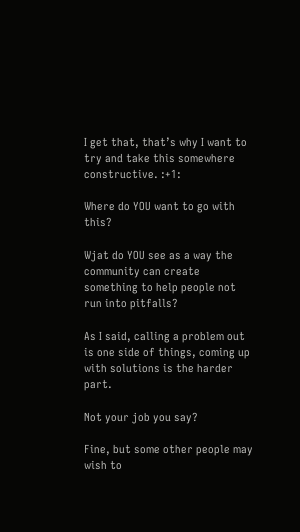I get that, that’s why I want to try and take this somewhere constructive. :+1:

Where do YOU want to go with this?

Wjat do YOU see as a way the community can create something to help people not run into pitfalls?

As I said, calling a problem out is one side of things, coming up with solutions is the harder part.

Not your job you say?

Fine, but some other people may wish to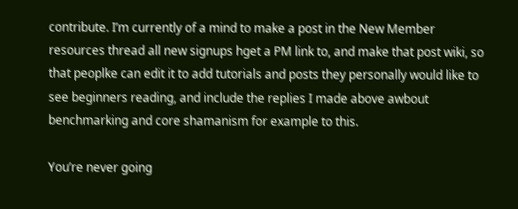contribute. I’m currently of a mind to make a post in the New Member resources thread all new signups hget a PM link to, and make that post wiki, so that peoplke can edit it to add tutorials and posts they personally would like to see beginners reading, and include the replies I made above awbout benchmarking and core shamanism for example to this.

You’re never going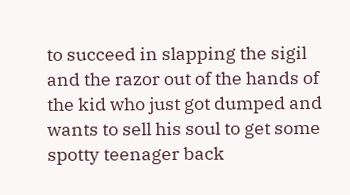to succeed in slapping the sigil and the razor out of the hands of the kid who just got dumped and wants to sell his soul to get some spotty teenager back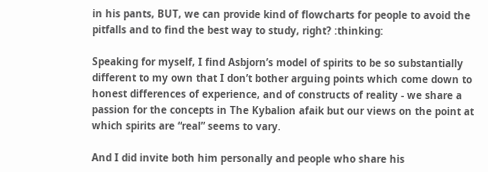in his pants, BUT, we can provide kind of flowcharts for people to avoid the pitfalls and to find the best way to study, right? :thinking:

Speaking for myself, I find Asbjorn’s model of spirits to be so substantially different to my own that I don’t bother arguing points which come down to honest differences of experience, and of constructs of reality - we share a passion for the concepts in The Kybalion afaik but our views on the point at which spirits are “real” seems to vary.

And I did invite both him personally and people who share his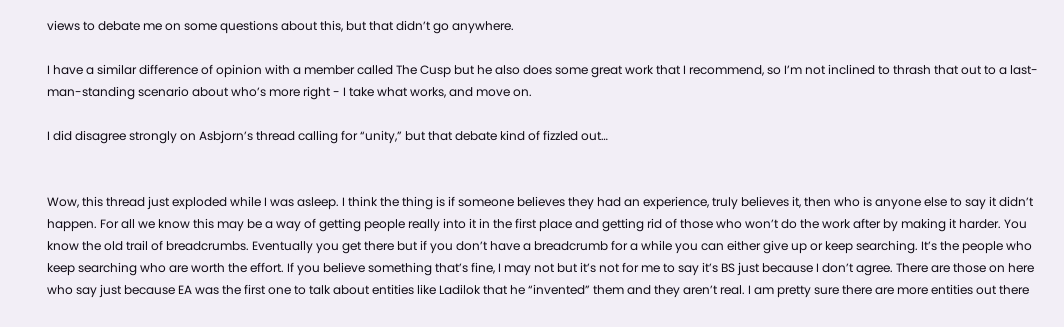views to debate me on some questions about this, but that didn’t go anywhere.

I have a similar difference of opinion with a member called The Cusp but he also does some great work that I recommend, so I’m not inclined to thrash that out to a last-man-standing scenario about who’s more right - I take what works, and move on.

I did disagree strongly on Asbjorn’s thread calling for “unity,” but that debate kind of fizzled out…


Wow, this thread just exploded while I was asleep. I think the thing is if someone believes they had an experience, truly believes it, then who is anyone else to say it didn’t happen. For all we know this may be a way of getting people really into it in the first place and getting rid of those who won’t do the work after by making it harder. You know the old trail of breadcrumbs. Eventually you get there but if you don’t have a breadcrumb for a while you can either give up or keep searching. It’s the people who keep searching who are worth the effort. If you believe something that’s fine, I may not but it’s not for me to say it’s BS just because I don’t agree. There are those on here who say just because EA was the first one to talk about entities like Ladilok that he “invented” them and they aren’t real. I am pretty sure there are more entities out there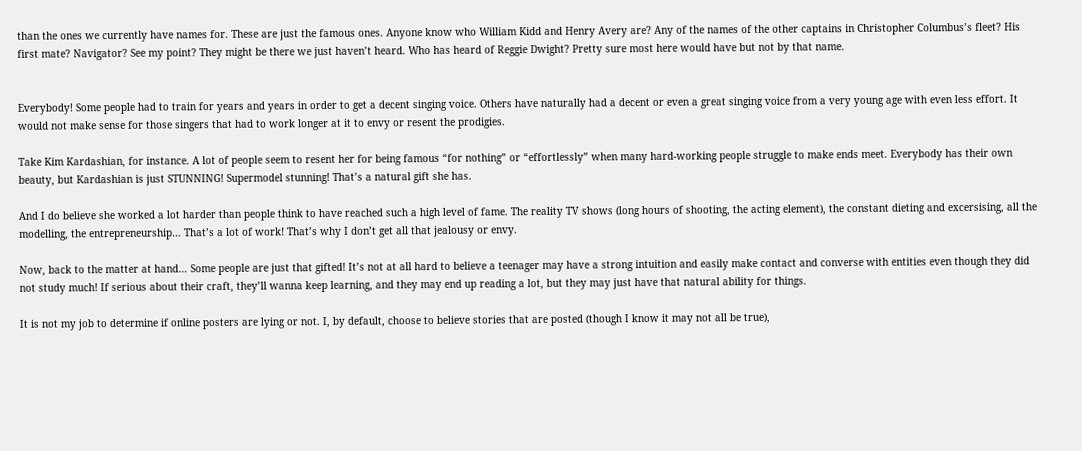than the ones we currently have names for. These are just the famous ones. Anyone know who William Kidd and Henry Avery are? Any of the names of the other captains in Christopher Columbus’s fleet? His first mate? Navigator? See my point? They might be there we just haven’t heard. Who has heard of Reggie Dwight? Pretty sure most here would have but not by that name.


Everybody! Some people had to train for years and years in order to get a decent singing voice. Others have naturally had a decent or even a great singing voice from a very young age with even less effort. It would not make sense for those singers that had to work longer at it to envy or resent the prodigies.

Take Kim Kardashian, for instance. A lot of people seem to resent her for being famous “for nothing” or “effortlessly” when many hard-working people struggle to make ends meet. Everybody has their own beauty, but Kardashian is just STUNNING! Supermodel stunning! That’s a natural gift she has.

And I do believe she worked a lot harder than people think to have reached such a high level of fame. The reality TV shows (long hours of shooting, the acting element), the constant dieting and excersising, all the modelling, the entrepreneurship… That’s a lot of work! That’s why I don’t get all that jealousy or envy.

Now, back to the matter at hand… Some people are just that gifted! It’s not at all hard to believe a teenager may have a strong intuition and easily make contact and converse with entities even though they did not study much! If serious about their craft, they’ll wanna keep learning, and they may end up reading a lot, but they may just have that natural ability for things.

It is not my job to determine if online posters are lying or not. I, by default, choose to believe stories that are posted (though I know it may not all be true),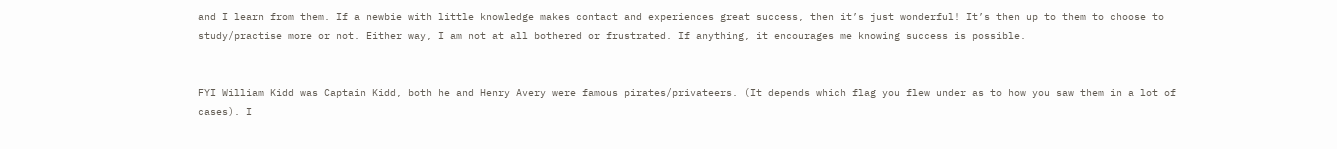and I learn from them. If a newbie with little knowledge makes contact and experiences great success, then it’s just wonderful! It’s then up to them to choose to study/practise more or not. Either way, I am not at all bothered or frustrated. If anything, it encourages me knowing success is possible.


FYI William Kidd was Captain Kidd, both he and Henry Avery were famous pirates/privateers. (It depends which flag you flew under as to how you saw them in a lot of cases). I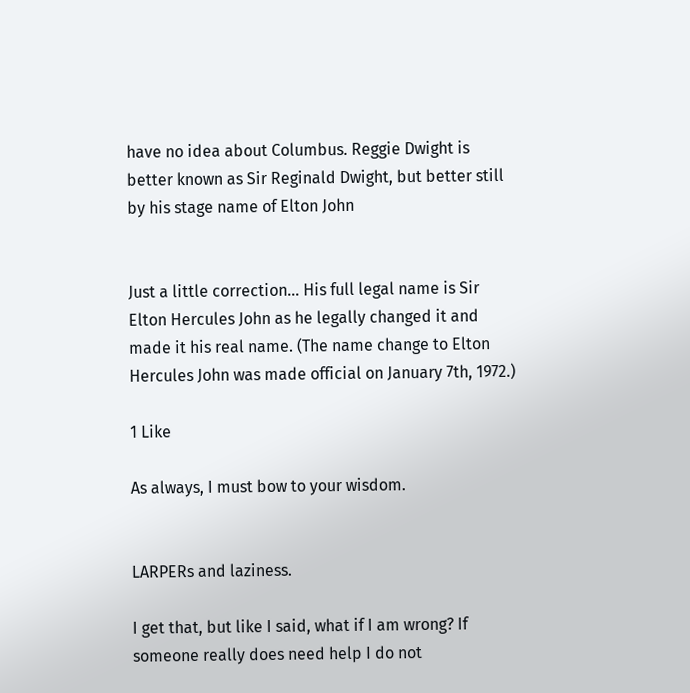have no idea about Columbus. Reggie Dwight is better known as Sir Reginald Dwight, but better still by his stage name of Elton John


Just a little correction… His full legal name is Sir Elton Hercules John as he legally changed it and made it his real name. (The name change to Elton Hercules John was made official on January 7th, 1972.)

1 Like

As always, I must bow to your wisdom.


LARPERs and laziness.

I get that, but like I said, what if I am wrong? If someone really does need help I do not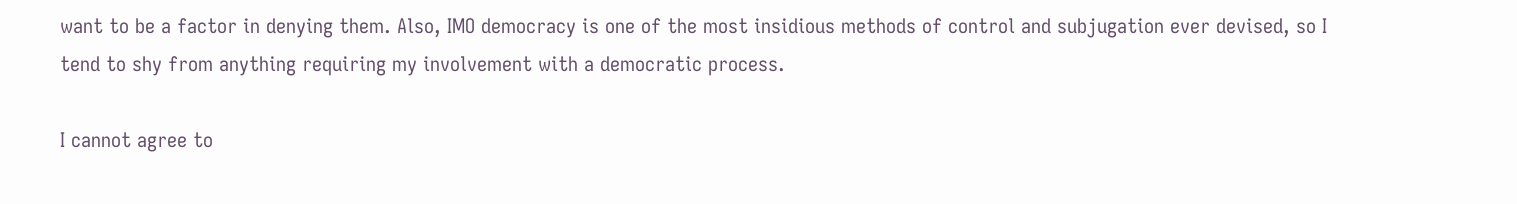want to be a factor in denying them. Also, IMO democracy is one of the most insidious methods of control and subjugation ever devised, so I tend to shy from anything requiring my involvement with a democratic process.

I cannot agree to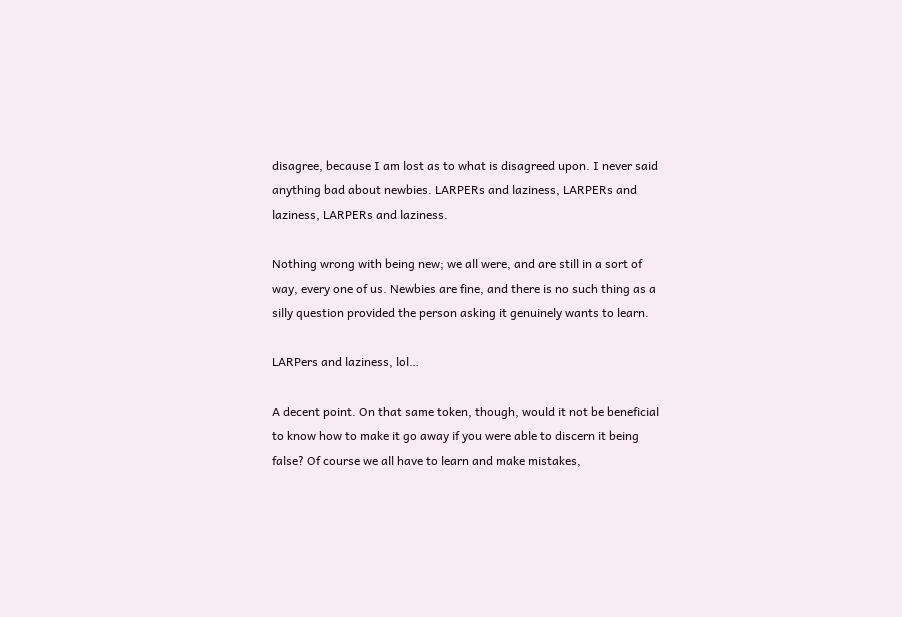disagree, because I am lost as to what is disagreed upon. I never said anything bad about newbies. LARPERs and laziness, LARPERs and laziness, LARPERs and laziness.

Nothing wrong with being new; we all were, and are still in a sort of way, every one of us. Newbies are fine, and there is no such thing as a silly question provided the person asking it genuinely wants to learn.

LARPers and laziness, lol…

A decent point. On that same token, though, would it not be beneficial to know how to make it go away if you were able to discern it being false? Of course we all have to learn and make mistakes,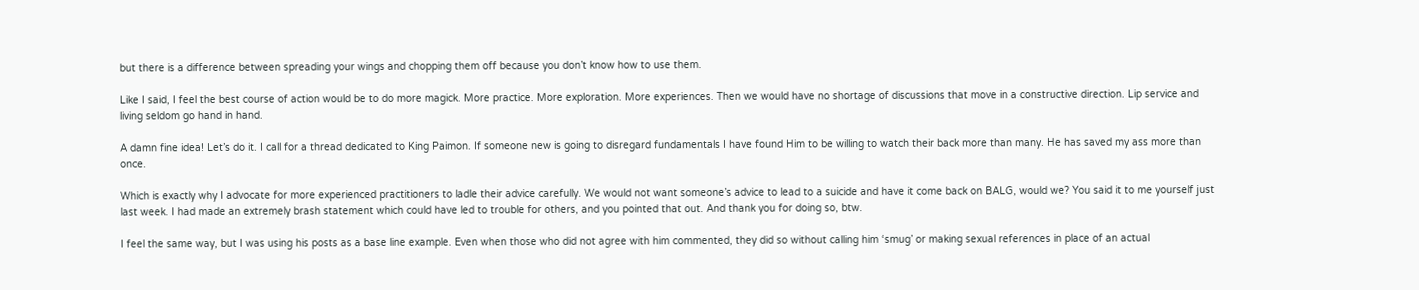but there is a difference between spreading your wings and chopping them off because you don’t know how to use them.

Like I said, I feel the best course of action would be to do more magick. More practice. More exploration. More experiences. Then we would have no shortage of discussions that move in a constructive direction. Lip service and living seldom go hand in hand.

A damn fine idea! Let’s do it. I call for a thread dedicated to King Paimon. If someone new is going to disregard fundamentals I have found Him to be willing to watch their back more than many. He has saved my ass more than once.

Which is exactly why I advocate for more experienced practitioners to ladle their advice carefully. We would not want someone’s advice to lead to a suicide and have it come back on BALG, would we? You said it to me yourself just last week. I had made an extremely brash statement which could have led to trouble for others, and you pointed that out. And thank you for doing so, btw.

I feel the same way, but I was using his posts as a base line example. Even when those who did not agree with him commented, they did so without calling him ‘smug’ or making sexual references in place of an actual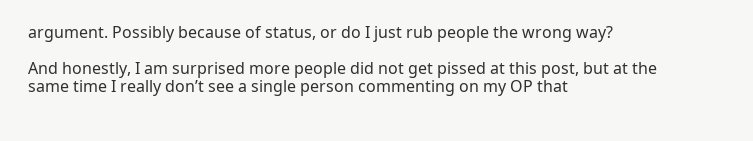argument. Possibly because of status, or do I just rub people the wrong way?

And honestly, I am surprised more people did not get pissed at this post, but at the same time I really don’t see a single person commenting on my OP that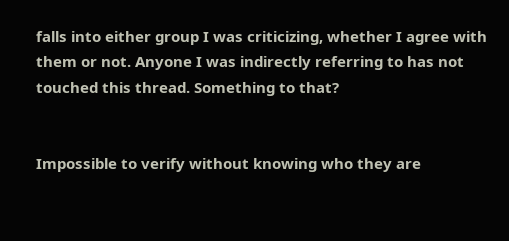falls into either group I was criticizing, whether I agree with them or not. Anyone I was indirectly referring to has not touched this thread. Something to that?


Impossible to verify without knowing who they are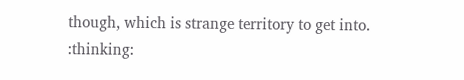though, which is strange territory to get into. :thinking: